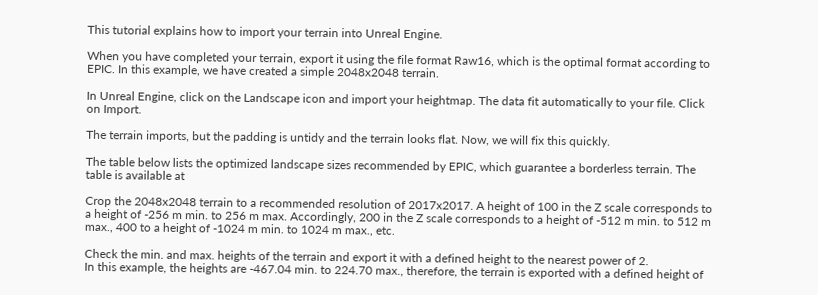This tutorial explains how to import your terrain into Unreal Engine.

When you have completed your terrain, export it using the file format Raw16, which is the optimal format according to EPIC. In this example, we have created a simple 2048x2048 terrain.

In Unreal Engine, click on the Landscape icon and import your heightmap. The data fit automatically to your file. Click on Import.

The terrain imports, but the padding is untidy and the terrain looks flat. Now, we will fix this quickly.

The table below lists the optimized landscape sizes recommended by EPIC, which guarantee a borderless terrain. The table is available at

Crop the 2048x2048 terrain to a recommended resolution of 2017x2017. A height of 100 in the Z scale corresponds to a height of -256 m min. to 256 m max. Accordingly, 200 in the Z scale corresponds to a height of -512 m min. to 512 m max., 400 to a height of -1024 m min. to 1024 m max., etc.

Check the min. and max. heights of the terrain and export it with a defined height to the nearest power of 2.
In this example, the heights are -467.04 min. to 224.70 max., therefore, the terrain is exported with a defined height of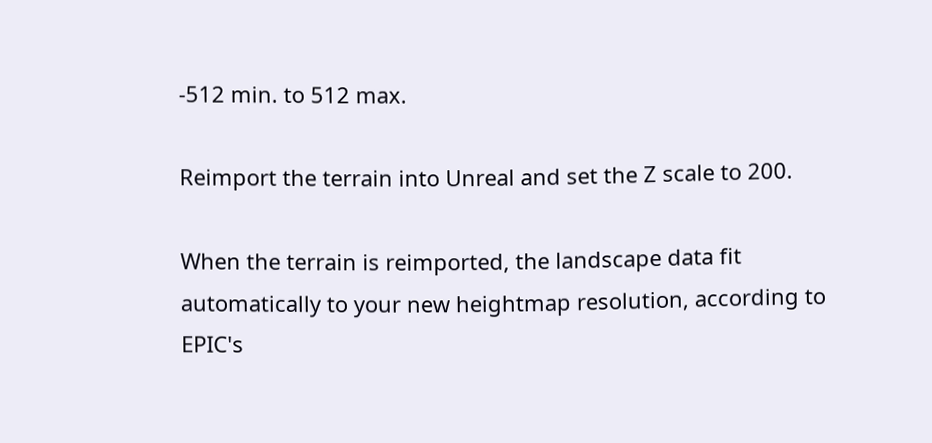-512 min. to 512 max.

Reimport the terrain into Unreal and set the Z scale to 200.

When the terrain is reimported, the landscape data fit automatically to your new heightmap resolution, according to EPIC's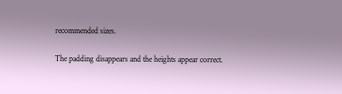recommended sizes.

The padding disappears and the heights appear correct.